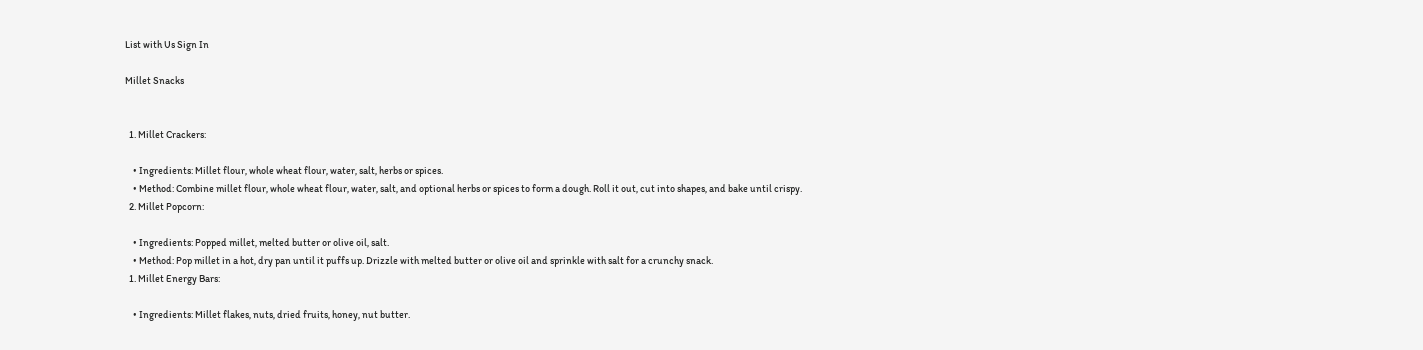List with Us Sign In

Millet Snacks


  1. Millet Crackers:

    • Ingredients: Millet flour, whole wheat flour, water, salt, herbs or spices.
    • Method: Combine millet flour, whole wheat flour, water, salt, and optional herbs or spices to form a dough. Roll it out, cut into shapes, and bake until crispy.
  2. Millet Popcorn:

    • Ingredients: Popped millet, melted butter or olive oil, salt.
    • Method: Pop millet in a hot, dry pan until it puffs up. Drizzle with melted butter or olive oil and sprinkle with salt for a crunchy snack.
  1. Millet Energy Bars:

    • Ingredients: Millet flakes, nuts, dried fruits, honey, nut butter.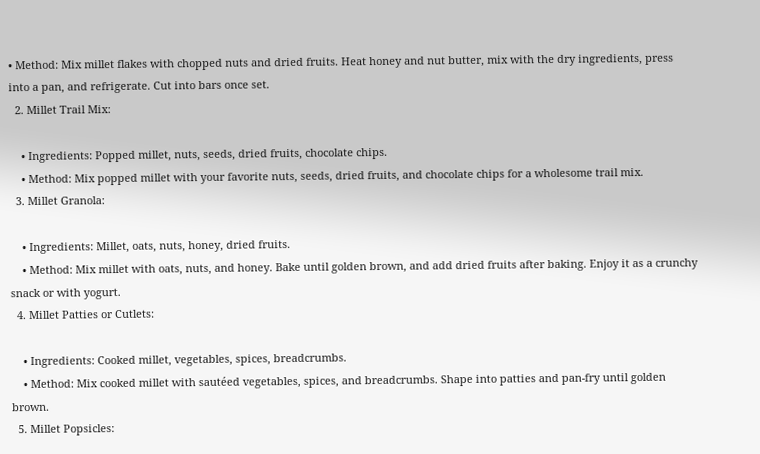• Method: Mix millet flakes with chopped nuts and dried fruits. Heat honey and nut butter, mix with the dry ingredients, press into a pan, and refrigerate. Cut into bars once set.
  2. Millet Trail Mix:

    • Ingredients: Popped millet, nuts, seeds, dried fruits, chocolate chips.
    • Method: Mix popped millet with your favorite nuts, seeds, dried fruits, and chocolate chips for a wholesome trail mix.
  3. Millet Granola:

    • Ingredients: Millet, oats, nuts, honey, dried fruits.
    • Method: Mix millet with oats, nuts, and honey. Bake until golden brown, and add dried fruits after baking. Enjoy it as a crunchy snack or with yogurt.
  4. Millet Patties or Cutlets:

    • Ingredients: Cooked millet, vegetables, spices, breadcrumbs.
    • Method: Mix cooked millet with sautéed vegetables, spices, and breadcrumbs. Shape into patties and pan-fry until golden brown.
  5. Millet Popsicles: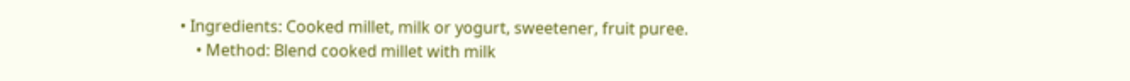• Ingredients: Cooked millet, milk or yogurt, sweetener, fruit puree.
    • Method: Blend cooked millet with milk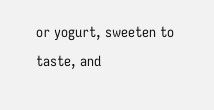or yogurt, sweeten to taste, and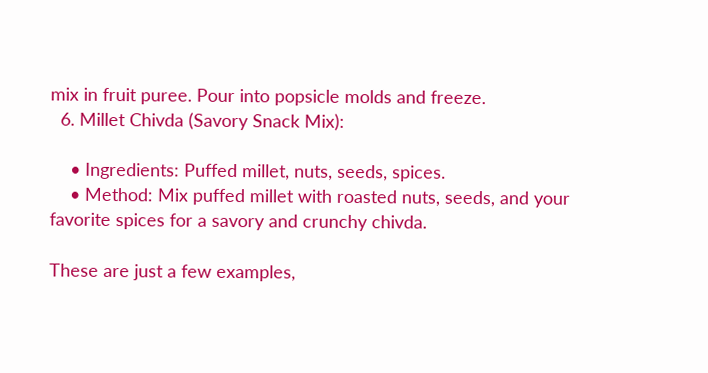mix in fruit puree. Pour into popsicle molds and freeze.
  6. Millet Chivda (Savory Snack Mix):

    • Ingredients: Puffed millet, nuts, seeds, spices.
    • Method: Mix puffed millet with roasted nuts, seeds, and your favorite spices for a savory and crunchy chivda.

These are just a few examples,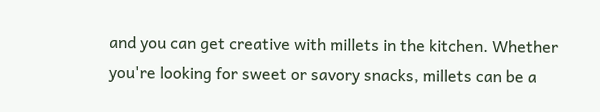and you can get creative with millets in the kitchen. Whether you're looking for sweet or savory snacks, millets can be a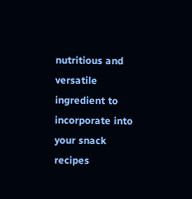nutritious and versatile ingredient to incorporate into your snack recipes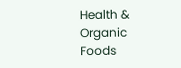Health & Organic Foods